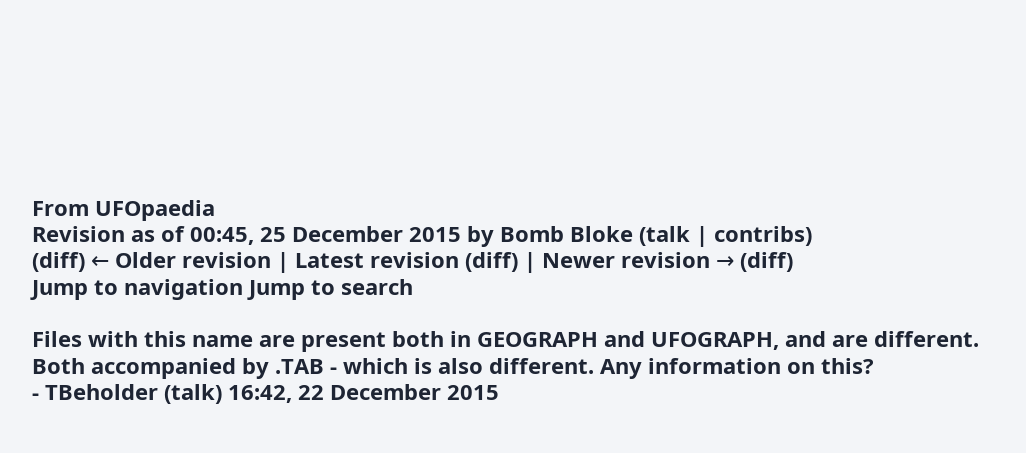From UFOpaedia
Revision as of 00:45, 25 December 2015 by Bomb Bloke (talk | contribs)
(diff) ← Older revision | Latest revision (diff) | Newer revision → (diff)
Jump to navigation Jump to search

Files with this name are present both in GEOGRAPH and UFOGRAPH, and are different. Both accompanied by .TAB - which is also different. Any information on this?
- TBeholder (talk) 16:42, 22 December 2015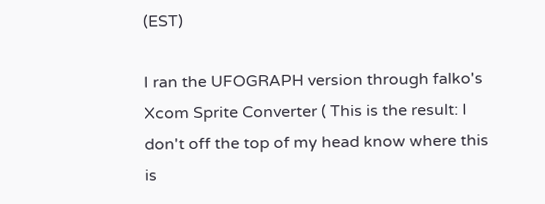(EST)

I ran the UFOGRAPH version through falko's Xcom Sprite Converter ( This is the result: I don't off the top of my head know where this is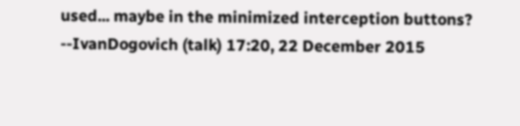used... maybe in the minimized interception buttons? --IvanDogovich (talk) 17:20, 22 December 2015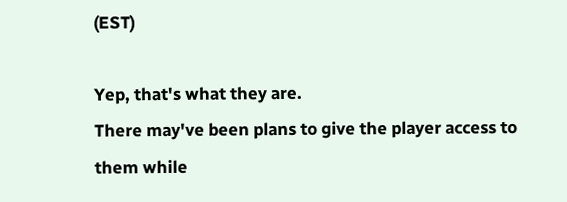(EST)

Yep, that's what they are.
There may've been plans to give the player access to them while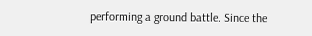performing a ground battle. Since the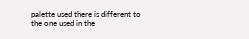palette used there is different to the one used in the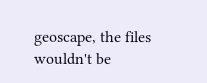geoscape, the files wouldn't be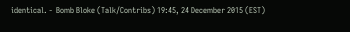identical. -  Bomb Bloke (Talk/Contribs) 19:45, 24 December 2015 (EST)